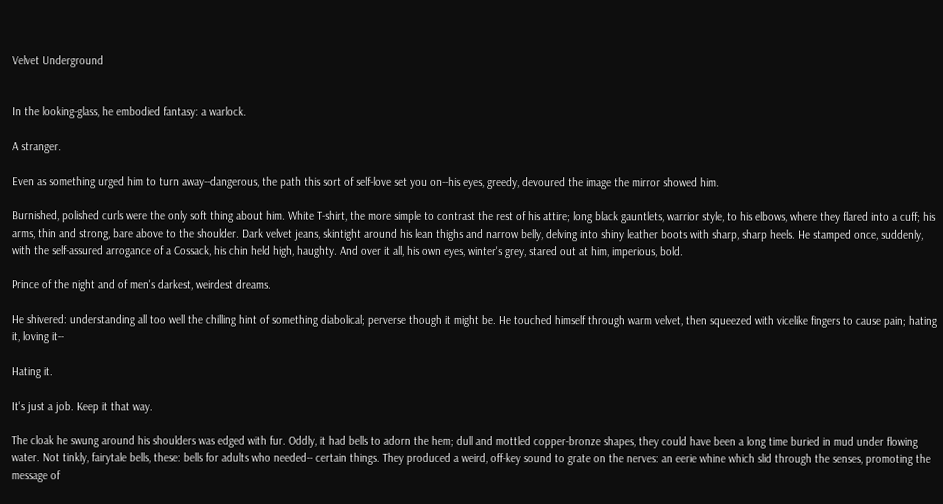Velvet Underground


In the looking-glass, he embodied fantasy: a warlock.

A stranger.

Even as something urged him to turn away--dangerous, the path this sort of self-love set you on--his eyes, greedy, devoured the image the mirror showed him.

Burnished, polished curls were the only soft thing about him. White T-shirt, the more simple to contrast the rest of his attire; long black gauntlets, warrior style, to his elbows, where they flared into a cuff; his arms, thin and strong, bare above to the shoulder. Dark velvet jeans, skintight around his lean thighs and narrow belly, delving into shiny leather boots with sharp, sharp heels. He stamped once, suddenly, with the self-assured arrogance of a Cossack, his chin held high, haughty. And over it all, his own eyes, winter's grey, stared out at him, imperious, bold.

Prince of the night and of men's darkest, weirdest dreams.

He shivered: understanding all too well the chilling hint of something diabolical; perverse though it might be. He touched himself through warm velvet, then squeezed with vicelike fingers to cause pain; hating it, loving it--

Hating it.

It's just a job. Keep it that way.

The cloak he swung around his shoulders was edged with fur. Oddly, it had bells to adorn the hem; dull and mottled copper-bronze shapes, they could have been a long time buried in mud under flowing water. Not tinkly, fairytale bells, these: bells for adults who needed-- certain things. They produced a weird, off-key sound to grate on the nerves: an eerie whine which slid through the senses, promoting the message of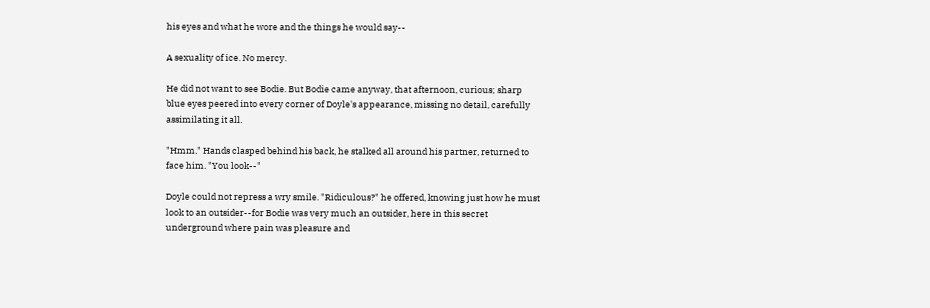his eyes and what he wore and the things he would say--

A sexuality of ice. No mercy.

He did not want to see Bodie. But Bodie came anyway, that afternoon, curious; sharp blue eyes peered into every corner of Doyle's appearance, missing no detail, carefully assimilating it all.

"Hmm." Hands clasped behind his back, he stalked all around his partner, returned to face him. "You look--"

Doyle could not repress a wry smile. "Ridiculous?" he offered, knowing just how he must look to an outsider--for Bodie was very much an outsider, here in this secret underground where pain was pleasure and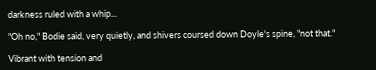darkness ruled with a whip...

"Oh no," Bodie said, very quietly, and shivers coursed down Doyle's spine, "not that."

Vibrant with tension and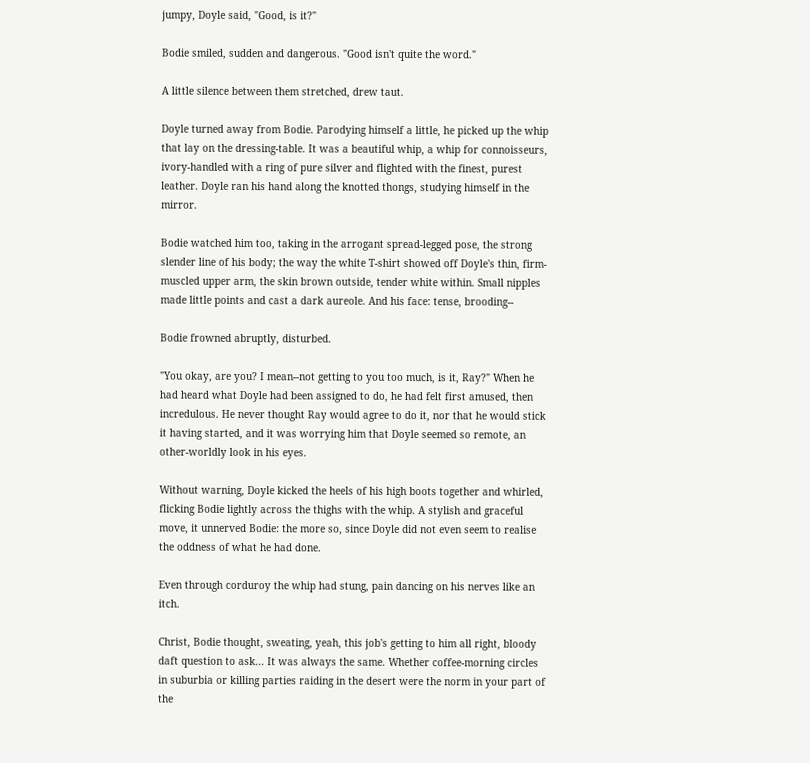jumpy, Doyle said, "Good, is it?"

Bodie smiled, sudden and dangerous. "Good isn't quite the word."

A little silence between them stretched, drew taut.

Doyle turned away from Bodie. Parodying himself a little, he picked up the whip that lay on the dressing-table. It was a beautiful whip, a whip for connoisseurs, ivory-handled with a ring of pure silver and flighted with the finest, purest leather. Doyle ran his hand along the knotted thongs, studying himself in the mirror.

Bodie watched him too, taking in the arrogant spread-legged pose, the strong slender line of his body; the way the white T-shirt showed off Doyle's thin, firm-muscled upper arm, the skin brown outside, tender white within. Small nipples made little points and cast a dark aureole. And his face: tense, brooding--

Bodie frowned abruptly, disturbed.

"You okay, are you? I mean--not getting to you too much, is it, Ray?" When he had heard what Doyle had been assigned to do, he had felt first amused, then incredulous. He never thought Ray would agree to do it, nor that he would stick it having started, and it was worrying him that Doyle seemed so remote, an other-worldly look in his eyes.

Without warning, Doyle kicked the heels of his high boots together and whirled, flicking Bodie lightly across the thighs with the whip. A stylish and graceful move, it unnerved Bodie: the more so, since Doyle did not even seem to realise the oddness of what he had done.

Even through corduroy the whip had stung, pain dancing on his nerves like an itch.

Christ, Bodie thought, sweating, yeah, this job's getting to him all right, bloody daft question to ask... It was always the same. Whether coffee-morning circles in suburbia or killing parties raiding in the desert were the norm in your part of the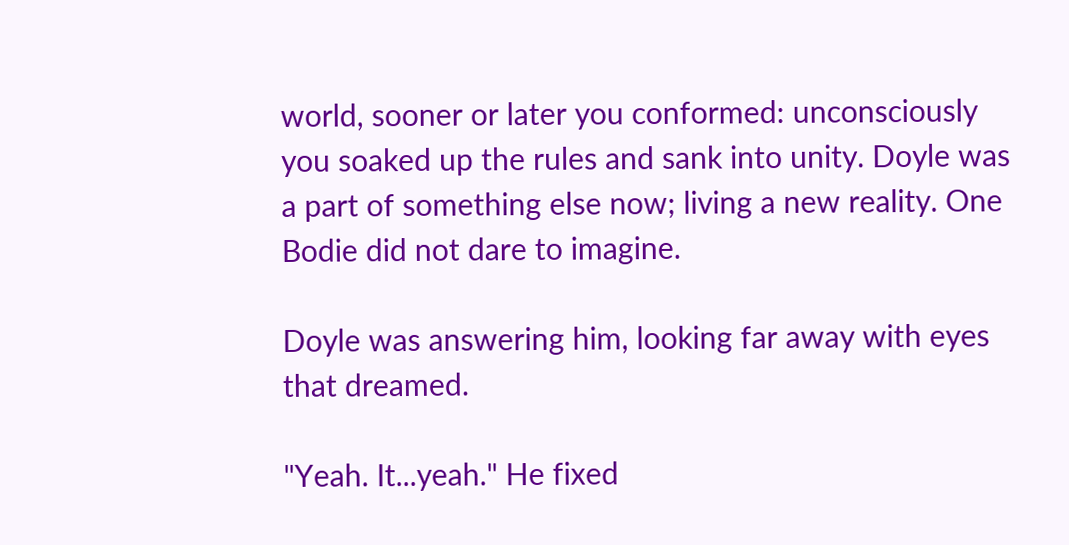world, sooner or later you conformed: unconsciously you soaked up the rules and sank into unity. Doyle was a part of something else now; living a new reality. One Bodie did not dare to imagine.

Doyle was answering him, looking far away with eyes that dreamed.

"Yeah. It...yeah." He fixed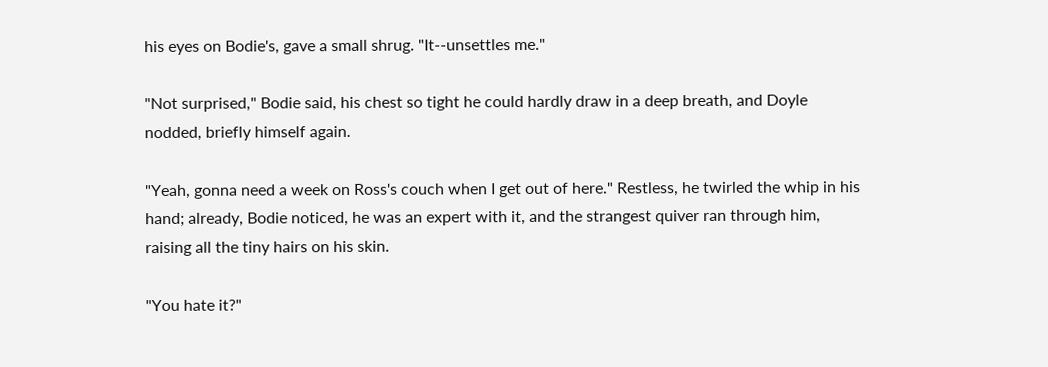his eyes on Bodie's, gave a small shrug. "It--unsettles me."

"Not surprised," Bodie said, his chest so tight he could hardly draw in a deep breath, and Doyle nodded, briefly himself again.

"Yeah, gonna need a week on Ross's couch when I get out of here." Restless, he twirled the whip in his hand; already, Bodie noticed, he was an expert with it, and the strangest quiver ran through him, raising all the tiny hairs on his skin.

"You hate it?"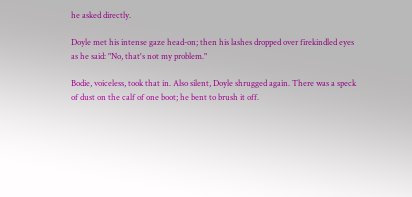he asked directly.

Doyle met his intense gaze head-on; then his lashes dropped over firekindled eyes as he said: "No, that's not my problem."

Bodie, voiceless, took that in. Also silent, Doyle shrugged again. There was a speck of dust on the calf of one boot; he bent to brush it off.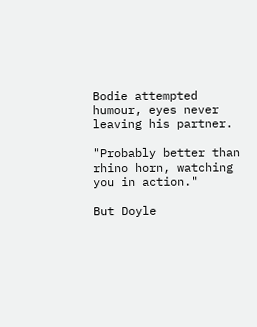Bodie attempted humour, eyes never leaving his partner.

"Probably better than rhino horn, watching you in action."

But Doyle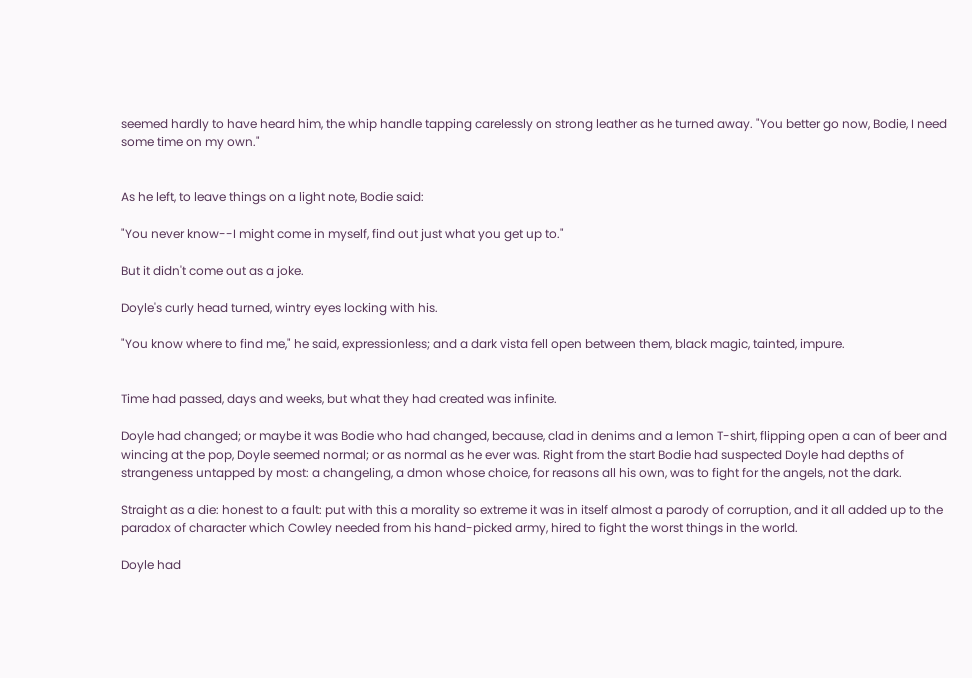seemed hardly to have heard him, the whip handle tapping carelessly on strong leather as he turned away. "You better go now, Bodie, I need some time on my own."


As he left, to leave things on a light note, Bodie said:

"You never know--I might come in myself, find out just what you get up to."

But it didn't come out as a joke.

Doyle's curly head turned, wintry eyes locking with his.

"You know where to find me," he said, expressionless; and a dark vista fell open between them, black magic, tainted, impure.


Time had passed, days and weeks, but what they had created was infinite.

Doyle had changed; or maybe it was Bodie who had changed, because, clad in denims and a lemon T-shirt, flipping open a can of beer and wincing at the pop, Doyle seemed normal; or as normal as he ever was. Right from the start Bodie had suspected Doyle had depths of strangeness untapped by most: a changeling, a dmon whose choice, for reasons all his own, was to fight for the angels, not the dark.

Straight as a die: honest to a fault: put with this a morality so extreme it was in itself almost a parody of corruption, and it all added up to the paradox of character which Cowley needed from his hand-picked army, hired to fight the worst things in the world.

Doyle had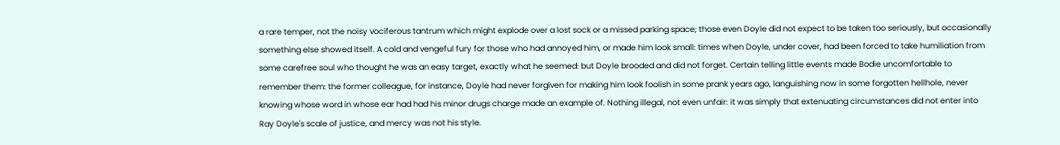a rare temper, not the noisy vociferous tantrum which might explode over a lost sock or a missed parking space; those even Doyle did not expect to be taken too seriously, but occasionally something else showed itself. A cold and vengeful fury for those who had annoyed him, or made him look small: times when Doyle, under cover, had been forced to take humiliation from some carefree soul who thought he was an easy target, exactly what he seemed: but Doyle brooded and did not forget. Certain telling little events made Bodie uncomfortable to remember them: the former colleague, for instance, Doyle had never forgiven for making him look foolish in some prank years ago, languishing now in some forgotten hellhole, never knowing whose word in whose ear had had his minor drugs charge made an example of. Nothing illegal, not even unfair: it was simply that extenuating circumstances did not enter into Ray Doyle's scale of justice, and mercy was not his style.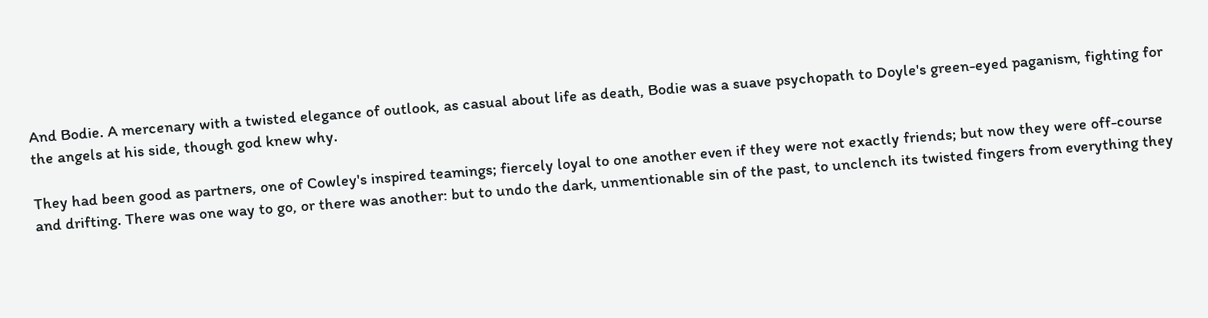And Bodie. A mercenary with a twisted elegance of outlook, as casual about life as death, Bodie was a suave psychopath to Doyle's green-eyed paganism, fighting for the angels at his side, though god knew why.

They had been good as partners, one of Cowley's inspired teamings; fiercely loyal to one another even if they were not exactly friends; but now they were off-course and drifting. There was one way to go, or there was another: but to undo the dark, unmentionable sin of the past, to unclench its twisted fingers from everything they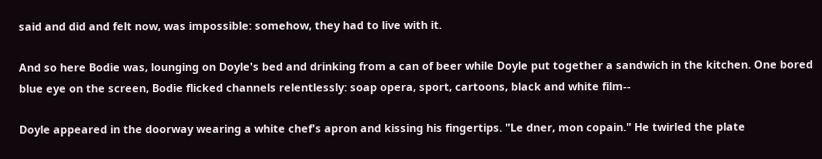said and did and felt now, was impossible: somehow, they had to live with it.

And so here Bodie was, lounging on Doyle's bed and drinking from a can of beer while Doyle put together a sandwich in the kitchen. One bored blue eye on the screen, Bodie flicked channels relentlessly: soap opera, sport, cartoons, black and white film--

Doyle appeared in the doorway wearing a white chef's apron and kissing his fingertips. "Le dner, mon copain." He twirled the plate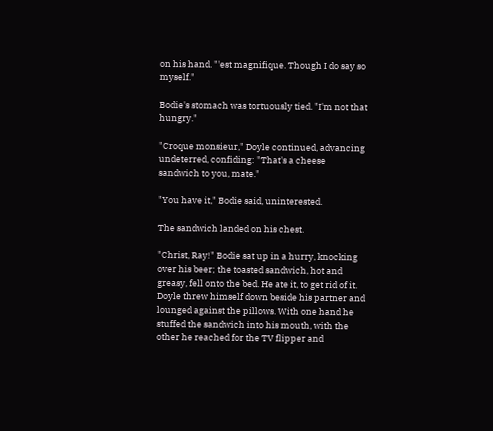on his hand. "'est magnifique. Though I do say so myself."

Bodie's stomach was tortuously tied. "I'm not that hungry."

"Croque monsieur," Doyle continued, advancing undeterred, confiding: "That's a cheese sandwich to you, mate."

"You have it," Bodie said, uninterested.

The sandwich landed on his chest.

"Christ, Ray!" Bodie sat up in a hurry, knocking over his beer; the toasted sandwich, hot and greasy, fell onto the bed. He ate it, to get rid of it. Doyle threw himself down beside his partner and lounged against the pillows. With one hand he stuffed the sandwich into his mouth, with the other he reached for the TV flipper and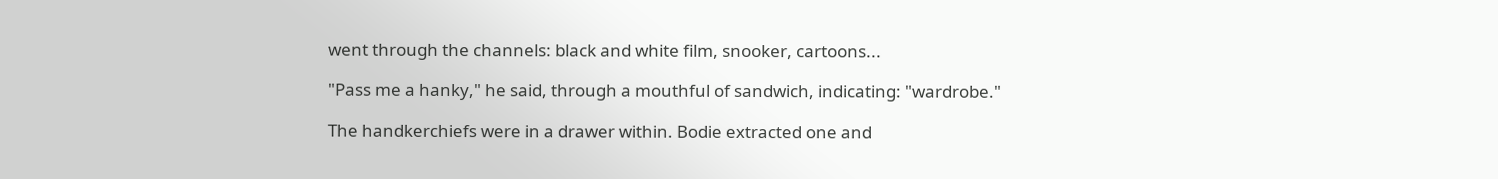went through the channels: black and white film, snooker, cartoons...

"Pass me a hanky," he said, through a mouthful of sandwich, indicating: "wardrobe."

The handkerchiefs were in a drawer within. Bodie extracted one and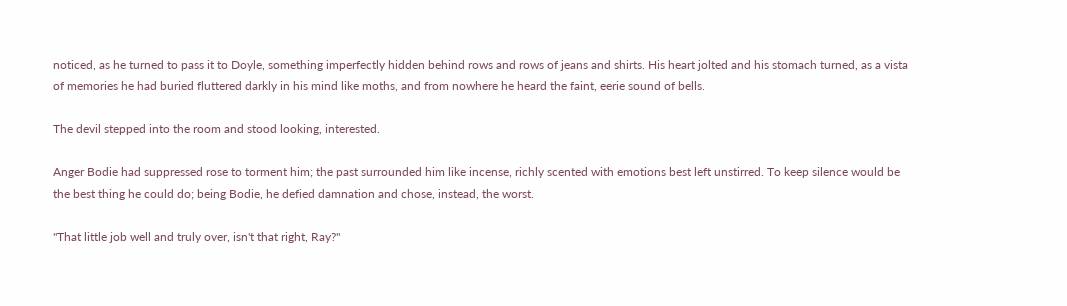noticed, as he turned to pass it to Doyle, something imperfectly hidden behind rows and rows of jeans and shirts. His heart jolted and his stomach turned, as a vista of memories he had buried fluttered darkly in his mind like moths, and from nowhere he heard the faint, eerie sound of bells.

The devil stepped into the room and stood looking, interested.

Anger Bodie had suppressed rose to torment him; the past surrounded him like incense, richly scented with emotions best left unstirred. To keep silence would be the best thing he could do; being Bodie, he defied damnation and chose, instead, the worst.

"That little job well and truly over, isn't that right, Ray?"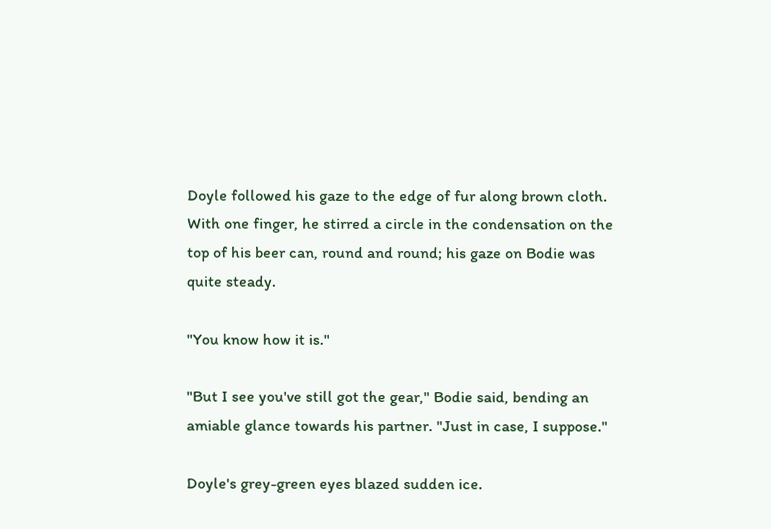Doyle followed his gaze to the edge of fur along brown cloth. With one finger, he stirred a circle in the condensation on the top of his beer can, round and round; his gaze on Bodie was quite steady.

"You know how it is."

"But I see you've still got the gear," Bodie said, bending an amiable glance towards his partner. "Just in case, I suppose."

Doyle's grey-green eyes blazed sudden ice.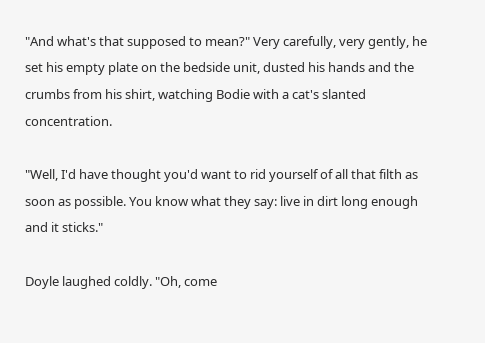"And what's that supposed to mean?" Very carefully, very gently, he set his empty plate on the bedside unit, dusted his hands and the crumbs from his shirt, watching Bodie with a cat's slanted concentration.

"Well, I'd have thought you'd want to rid yourself of all that filth as soon as possible. You know what they say: live in dirt long enough and it sticks."

Doyle laughed coldly. "Oh, come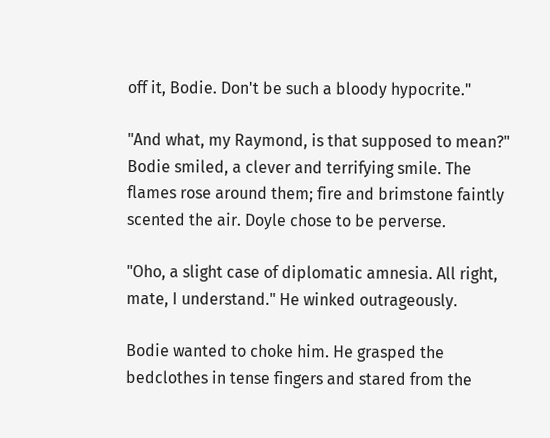off it, Bodie. Don't be such a bloody hypocrite."

"And what, my Raymond, is that supposed to mean?" Bodie smiled, a clever and terrifying smile. The flames rose around them; fire and brimstone faintly scented the air. Doyle chose to be perverse.

"Oho, a slight case of diplomatic amnesia. All right, mate, I understand." He winked outrageously.

Bodie wanted to choke him. He grasped the bedclothes in tense fingers and stared from the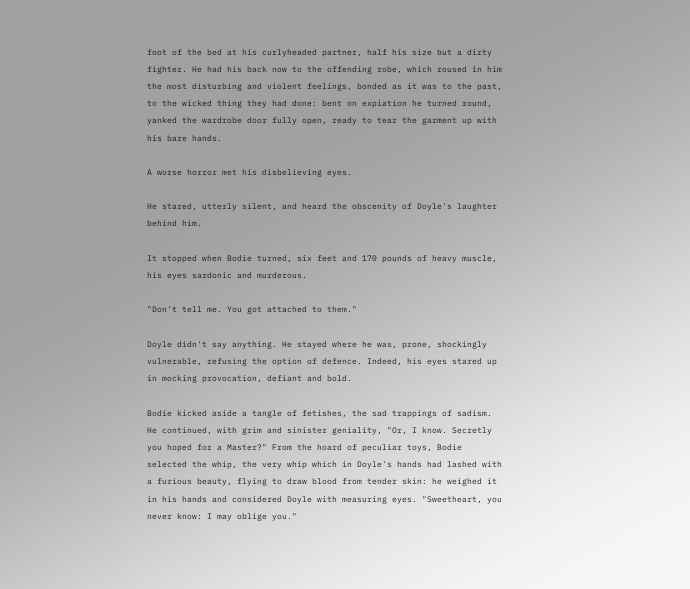foot of the bed at his curlyheaded partner, half his size but a dirty fighter. He had his back now to the offending robe, which roused in him the most disturbing and violent feelings, bonded as it was to the past, to the wicked thing they had done: bent on expiation he turned round, yanked the wardrobe door fully open, ready to tear the garment up with his bare hands.

A worse horror met his disbelieving eyes.

He stared, utterly silent, and heard the obscenity of Doyle's laughter behind him.

It stopped when Bodie turned, six feet and 170 pounds of heavy muscle, his eyes sardonic and murderous.

"Don't tell me. You got attached to them."

Doyle didn't say anything. He stayed where he was, prone, shockingly vulnerable, refusing the option of defence. Indeed, his eyes stared up in mocking provocation, defiant and bold.

Bodie kicked aside a tangle of fetishes, the sad trappings of sadism. He continued, with grim and sinister geniality, "Or, I know. Secretly you hoped for a Master?" From the hoard of peculiar toys, Bodie selected the whip, the very whip which in Doyle's hands had lashed with a furious beauty, flying to draw blood from tender skin: he weighed it in his hands and considered Doyle with measuring eyes. "Sweetheart, you never know: I may oblige you."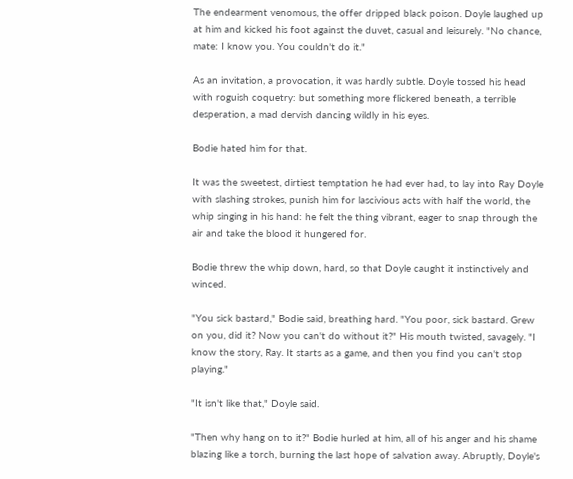The endearment venomous, the offer dripped black poison. Doyle laughed up at him and kicked his foot against the duvet, casual and leisurely. "No chance, mate: I know you. You couldn't do it."

As an invitation, a provocation, it was hardly subtle. Doyle tossed his head with roguish coquetry: but something more flickered beneath, a terrible desperation, a mad dervish dancing wildly in his eyes.

Bodie hated him for that.

It was the sweetest, dirtiest temptation he had ever had, to lay into Ray Doyle with slashing strokes, punish him for lascivious acts with half the world, the whip singing in his hand: he felt the thing vibrant, eager to snap through the air and take the blood it hungered for.

Bodie threw the whip down, hard, so that Doyle caught it instinctively and winced.

"You sick bastard," Bodie said, breathing hard. "You poor, sick bastard. Grew on you, did it? Now you can't do without it?" His mouth twisted, savagely. "I know the story, Ray. It starts as a game, and then you find you can't stop playing."

"It isn't like that," Doyle said.

"Then why hang on to it?" Bodie hurled at him, all of his anger and his shame blazing like a torch, burning the last hope of salvation away. Abruptly, Doyle's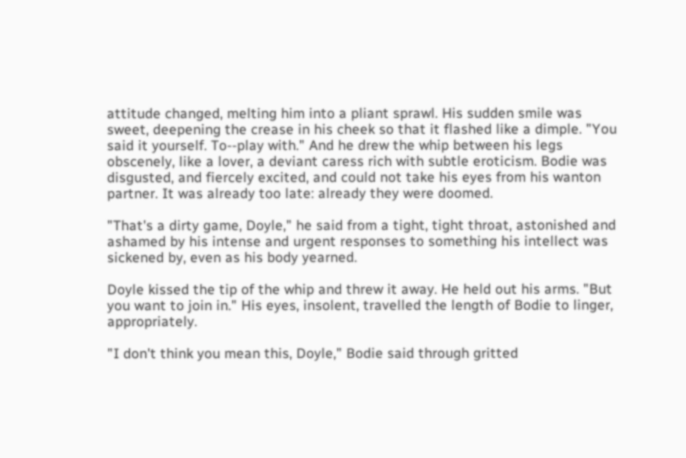attitude changed, melting him into a pliant sprawl. His sudden smile was sweet, deepening the crease in his cheek so that it flashed like a dimple. "You said it yourself. To--play with." And he drew the whip between his legs obscenely, like a lover, a deviant caress rich with subtle eroticism. Bodie was disgusted, and fiercely excited, and could not take his eyes from his wanton partner. It was already too late: already they were doomed.

"That's a dirty game, Doyle," he said from a tight, tight throat, astonished and ashamed by his intense and urgent responses to something his intellect was sickened by, even as his body yearned.

Doyle kissed the tip of the whip and threw it away. He held out his arms. "But you want to join in." His eyes, insolent, travelled the length of Bodie to linger, appropriately.

"I don't think you mean this, Doyle," Bodie said through gritted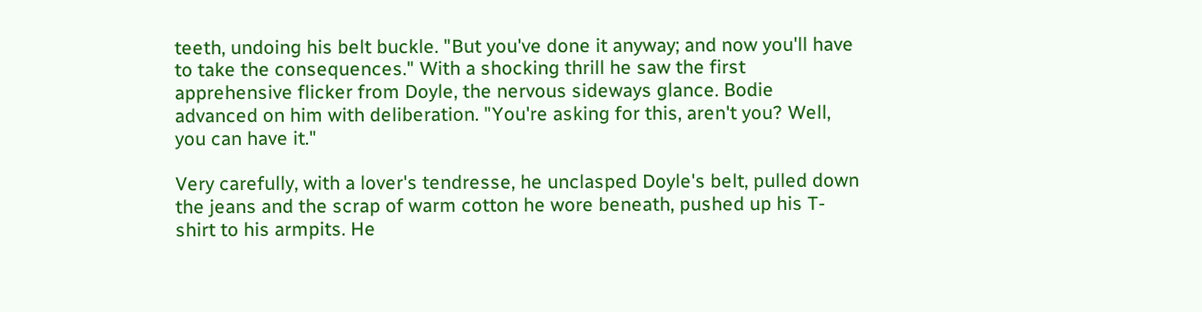teeth, undoing his belt buckle. "But you've done it anyway; and now you'll have to take the consequences." With a shocking thrill he saw the first apprehensive flicker from Doyle, the nervous sideways glance. Bodie advanced on him with deliberation. "You're asking for this, aren't you? Well, you can have it."

Very carefully, with a lover's tendresse, he unclasped Doyle's belt, pulled down the jeans and the scrap of warm cotton he wore beneath, pushed up his T-shirt to his armpits. He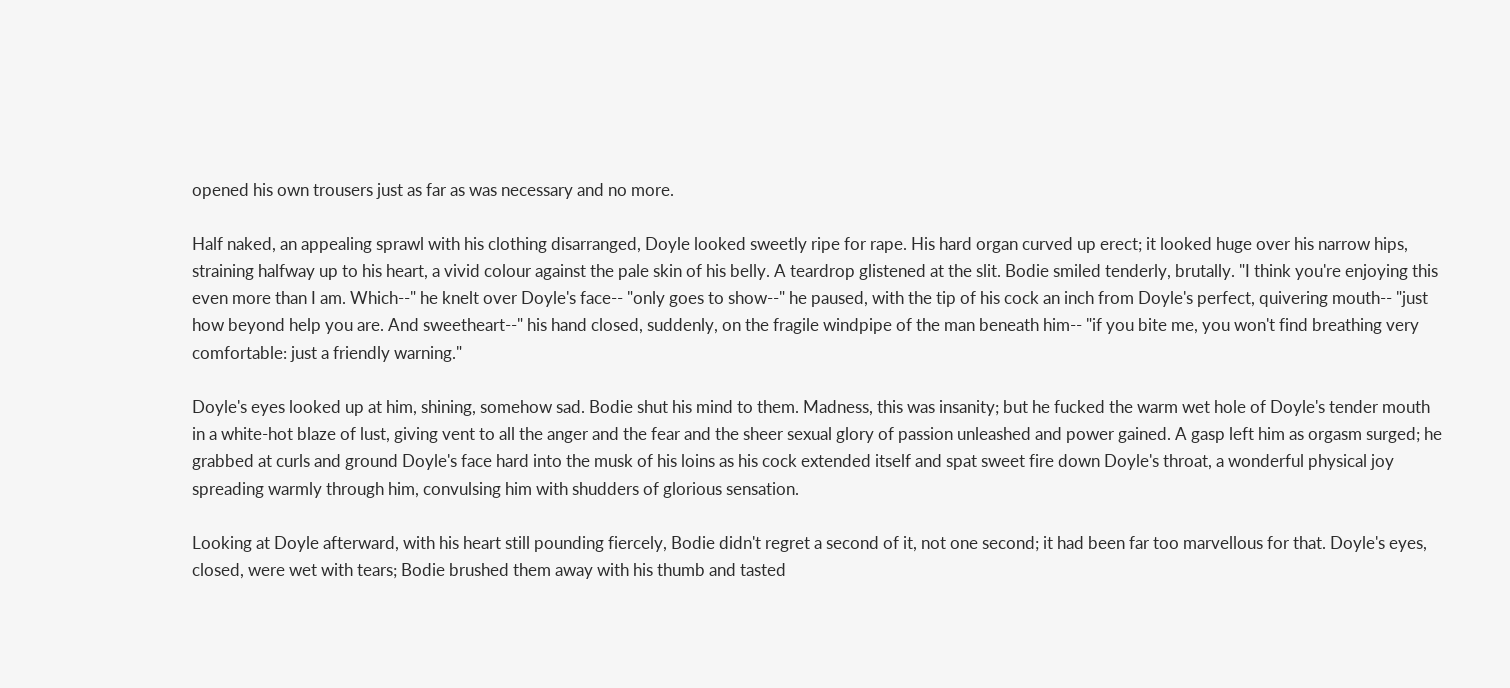opened his own trousers just as far as was necessary and no more.

Half naked, an appealing sprawl with his clothing disarranged, Doyle looked sweetly ripe for rape. His hard organ curved up erect; it looked huge over his narrow hips, straining halfway up to his heart, a vivid colour against the pale skin of his belly. A teardrop glistened at the slit. Bodie smiled tenderly, brutally. "I think you're enjoying this even more than I am. Which--" he knelt over Doyle's face-- "only goes to show--" he paused, with the tip of his cock an inch from Doyle's perfect, quivering mouth-- "just how beyond help you are. And sweetheart--" his hand closed, suddenly, on the fragile windpipe of the man beneath him-- "if you bite me, you won't find breathing very comfortable: just a friendly warning."

Doyle's eyes looked up at him, shining, somehow sad. Bodie shut his mind to them. Madness, this was insanity; but he fucked the warm wet hole of Doyle's tender mouth in a white-hot blaze of lust, giving vent to all the anger and the fear and the sheer sexual glory of passion unleashed and power gained. A gasp left him as orgasm surged; he grabbed at curls and ground Doyle's face hard into the musk of his loins as his cock extended itself and spat sweet fire down Doyle's throat, a wonderful physical joy spreading warmly through him, convulsing him with shudders of glorious sensation.

Looking at Doyle afterward, with his heart still pounding fiercely, Bodie didn't regret a second of it, not one second; it had been far too marvellous for that. Doyle's eyes, closed, were wet with tears; Bodie brushed them away with his thumb and tasted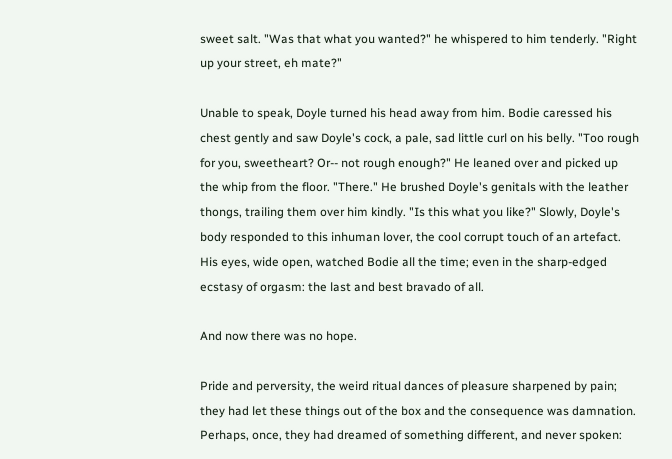sweet salt. "Was that what you wanted?" he whispered to him tenderly. "Right up your street, eh mate?"

Unable to speak, Doyle turned his head away from him. Bodie caressed his chest gently and saw Doyle's cock, a pale, sad little curl on his belly. "Too rough for you, sweetheart? Or-- not rough enough?" He leaned over and picked up the whip from the floor. "There." He brushed Doyle's genitals with the leather thongs, trailing them over him kindly. "Is this what you like?" Slowly, Doyle's body responded to this inhuman lover, the cool corrupt touch of an artefact. His eyes, wide open, watched Bodie all the time; even in the sharp-edged ecstasy of orgasm: the last and best bravado of all.

And now there was no hope.

Pride and perversity, the weird ritual dances of pleasure sharpened by pain; they had let these things out of the box and the consequence was damnation. Perhaps, once, they had dreamed of something different, and never spoken: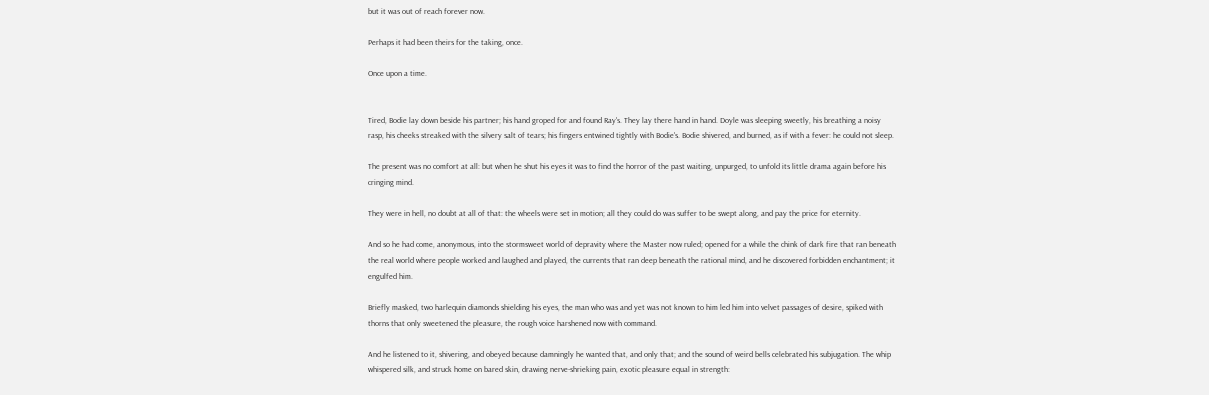but it was out of reach forever now.

Perhaps it had been theirs for the taking, once.

Once upon a time.


Tired, Bodie lay down beside his partner; his hand groped for and found Ray's. They lay there hand in hand. Doyle was sleeping sweetly, his breathing a noisy rasp, his cheeks streaked with the silvery salt of tears; his fingers entwined tightly with Bodie's. Bodie shivered, and burned, as if with a fever: he could not sleep.

The present was no comfort at all: but when he shut his eyes it was to find the horror of the past waiting, unpurged, to unfold its little drama again before his cringing mind.

They were in hell, no doubt at all of that: the wheels were set in motion; all they could do was suffer to be swept along, and pay the price for eternity.

And so he had come, anonymous, into the stormsweet world of depravity where the Master now ruled; opened for a while the chink of dark fire that ran beneath the real world where people worked and laughed and played, the currents that ran deep beneath the rational mind, and he discovered forbidden enchantment; it engulfed him.

Briefly masked, two harlequin diamonds shielding his eyes, the man who was and yet was not known to him led him into velvet passages of desire, spiked with thorns that only sweetened the pleasure, the rough voice harshened now with command.

And he listened to it, shivering, and obeyed because damningly he wanted that, and only that; and the sound of weird bells celebrated his subjugation. The whip whispered silk, and struck home on bared skin, drawing nerve-shrieking pain, exotic pleasure equal in strength: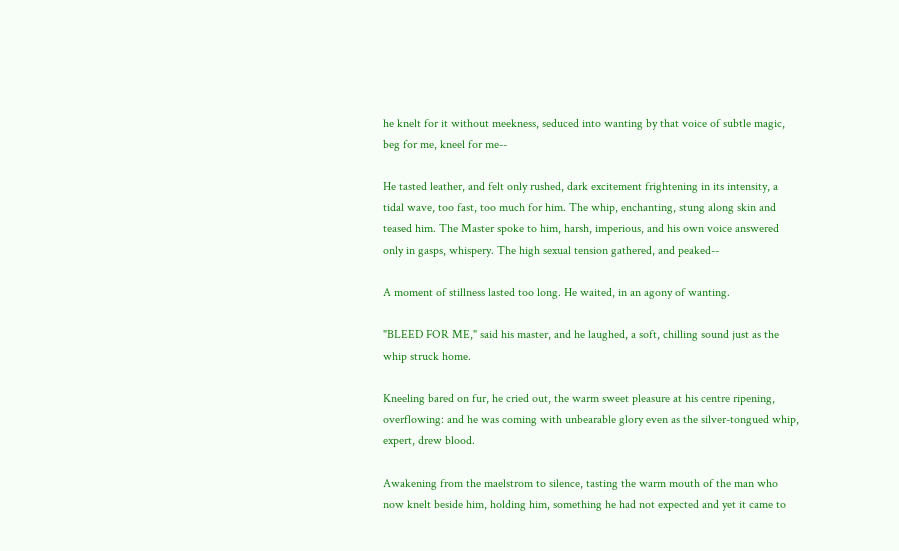he knelt for it without meekness, seduced into wanting by that voice of subtle magic, beg for me, kneel for me--

He tasted leather, and felt only rushed, dark excitement frightening in its intensity, a tidal wave, too fast, too much for him. The whip, enchanting, stung along skin and teased him. The Master spoke to him, harsh, imperious, and his own voice answered only in gasps, whispery. The high sexual tension gathered, and peaked--

A moment of stillness lasted too long. He waited, in an agony of wanting.

"BLEED FOR ME," said his master, and he laughed, a soft, chilling sound just as the whip struck home.

Kneeling bared on fur, he cried out, the warm sweet pleasure at his centre ripening, overflowing: and he was coming with unbearable glory even as the silver-tongued whip, expert, drew blood.

Awakening from the maelstrom to silence, tasting the warm mouth of the man who now knelt beside him, holding him, something he had not expected and yet it came to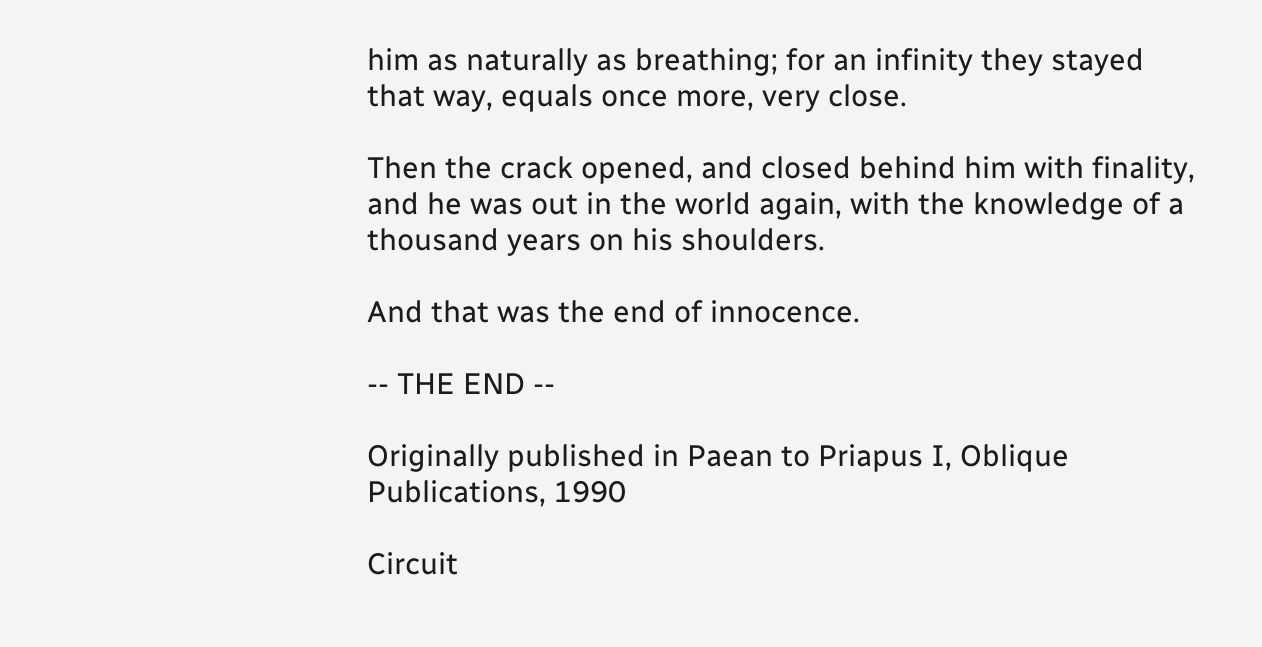him as naturally as breathing; for an infinity they stayed that way, equals once more, very close.

Then the crack opened, and closed behind him with finality, and he was out in the world again, with the knowledge of a thousand years on his shoulders.

And that was the end of innocence.

-- THE END --

Originally published in Paean to Priapus I, Oblique Publications, 1990

Circuit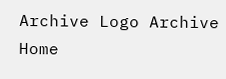Archive Logo Archive Home